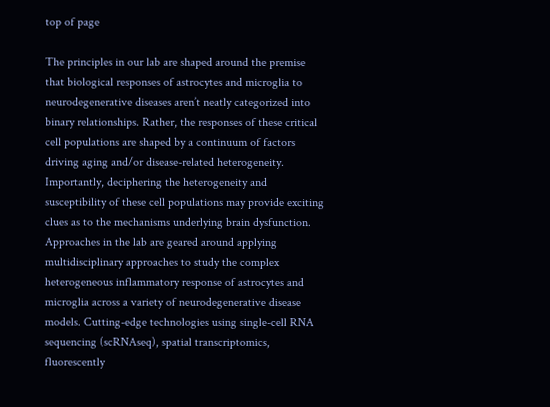top of page

The principles in our lab are shaped around the premise that biological responses of astrocytes and microglia to neurodegenerative diseases aren’t neatly categorized into binary relationships. Rather, the responses of these critical cell populations are shaped by a continuum of factors driving aging and/or disease-related heterogeneity. Importantly, deciphering the heterogeneity and susceptibility of these cell populations may provide exciting clues as to the mechanisms underlying brain dysfunction. Approaches in the lab are geared around applying multidisciplinary approaches to study the complex heterogeneous inflammatory response of astrocytes and microglia across a variety of neurodegenerative disease models. Cutting-edge technologies using single-cell RNA sequencing (scRNAseq), spatial transcriptomics, fluorescently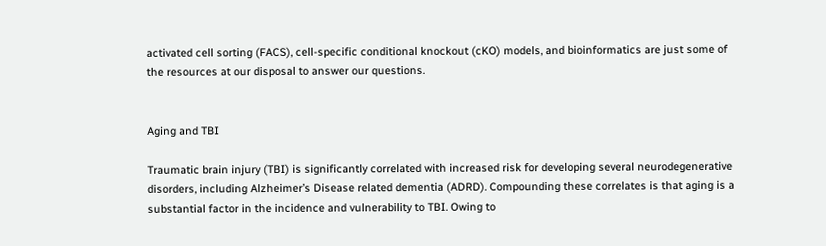activated cell sorting (FACS), cell-specific conditional knockout (cKO) models, and bioinformatics are just some of the resources at our disposal to answer our questions.


Aging and TBI

Traumatic brain injury (TBI) is significantly correlated with increased risk for developing several neurodegenerative disorders, including Alzheimer’s Disease related dementia (ADRD). Compounding these correlates is that aging is a substantial factor in the incidence and vulnerability to TBI. Owing to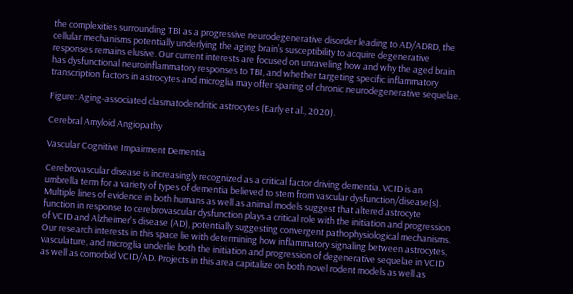the complexities surrounding TBI as a progressive neurodegenerative disorder leading to AD/ADRD, the cellular mechanisms potentially underlying the aging brain’s susceptibility to acquire degenerative responses remains elusive. Our current interests are focused on unraveling how and why the aged brain has dysfunctional neuroinflammatory responses to TBI, and whether targeting specific inflammatory transcription factors in astrocytes and microglia may offer sparing of chronic neurodegenerative sequelae.

Figure: Aging-associated clasmatodendritic astrocytes (Early et al., 2020).

Cerebral Amyloid Angiopathy

Vascular Cognitive Impairment Dementia

Cerebrovascular disease is increasingly recognized as a critical factor driving dementia. VCID is an umbrella term for a variety of types of dementia believed to stem from vascular dysfunction/disease(s). Multiple lines of evidence in both humans as well as animal models suggest that altered astrocyte function in response to cerebrovascular dysfunction plays a critical role with the initiation and progression of VCID and Alzheimer's disease (AD), potentially suggesting convergent pathophysiological mechanisms. Our research interests in this space lie with determining how inflammatory signaling between astrocytes, vasculature, and microglia underlie both the initiation and progression of degenerative sequelae in VCID as well as comorbid VCID/AD. Projects in this area capitalize on both novel rodent models as well as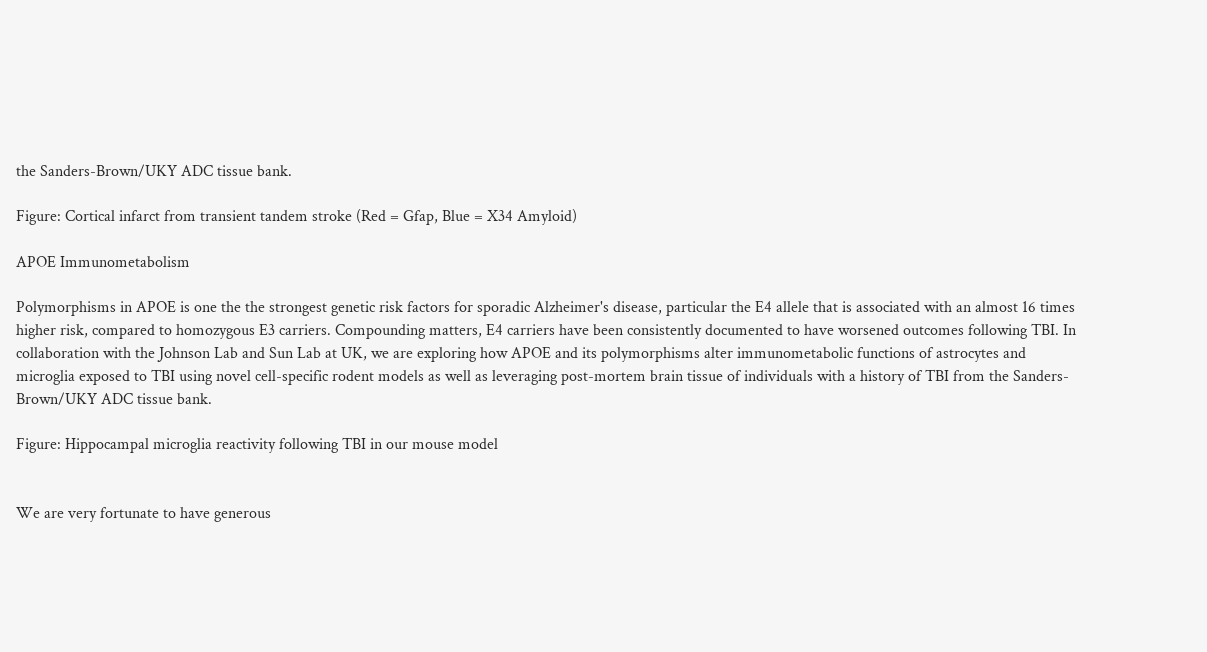the Sanders-Brown/UKY ADC tissue bank.

Figure: Cortical infarct from transient tandem stroke (Red = Gfap, Blue = X34 Amyloid)

APOE Immunometabolism

Polymorphisms in APOE is one the the strongest genetic risk factors for sporadic Alzheimer's disease, particular the E4 allele that is associated with an almost 16 times higher risk, compared to homozygous E3 carriers. Compounding matters, E4 carriers have been consistently documented to have worsened outcomes following TBI. In collaboration with the Johnson Lab and Sun Lab at UK, we are exploring how APOE and its polymorphisms alter immunometabolic functions of astrocytes and microglia exposed to TBI using novel cell-specific rodent models as well as leveraging post-mortem brain tissue of individuals with a history of TBI from the Sanders-Brown/UKY ADC tissue bank.

Figure: Hippocampal microglia reactivity following TBI in our mouse model


We are very fortunate to have generous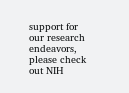support for our research endeavors, please check out NIH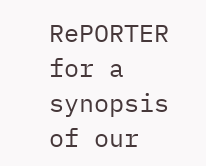RePORTER for a synopsis of our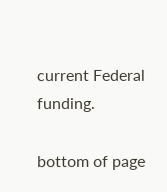current Federal funding.

bottom of page